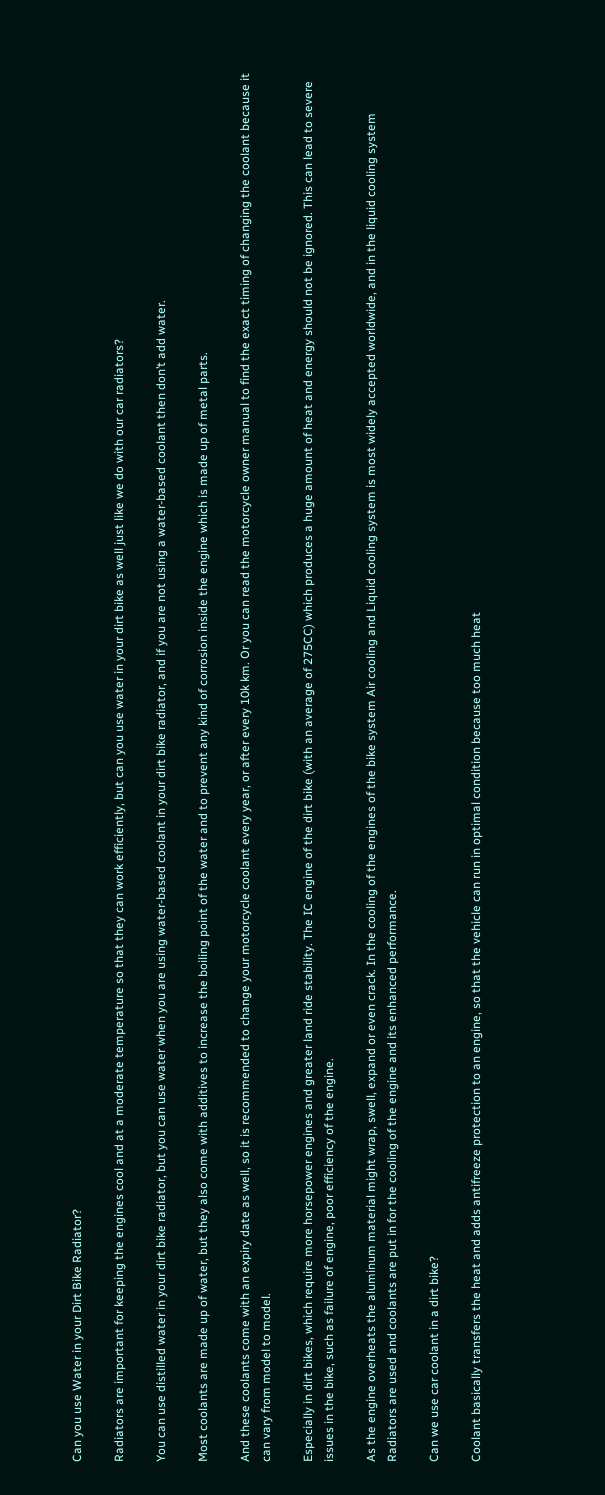Can you use Water in your Dirt Bike Radiator?

Radiators are important for keeping the engines cool and at a moderate temperature so that they can work efficiently, but can you use water in your dirt bike as well just like we do with our car radiators?

You can use distilled water in your dirt bike radiator, but you can use water when you are using water-based coolant in your dirt bike radiator, and if you are not using a water-based coolant then don’t add water.

Most coolants are made up of water, but they also come with additives to increase the boiling point of the water and to prevent any kind of corrosion inside the engine which is made up of metal parts.

And these coolants come with an expiry date as well, so it is recommended to change your motorcycle coolant every year, or after every 10k km. Or you can read the motorcycle owner manual to find the exact timing of changing the coolant because it can vary from model to model.

Especially in dirt bikes, which require more horsepower engines and greater land ride stability. The IC engine of the dirt bike (with an average of 275CC) which produces a huge amount of heat and energy should not be ignored. This can lead to severe issues in the bike, such as failure of engine, poor efficiency of the engine.

As the engine overheats the aluminum material might wrap, swell, expand or even crack. In the cooling of the engines of the bike system Air cooling and Liquid cooling system is most widely accepted worldwide, and in the liquid cooling system Radiators are used and coolants are put in for the cooling of the engine and its enhanced performance.

Can we use car coolant in a dirt bike?

Coolant basically transfers the heat and adds antifreeze protection to an engine, so that the vehicle can run in optimal condition because too much heat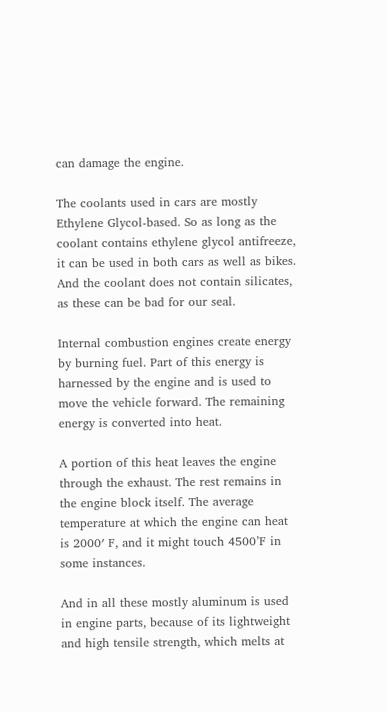can damage the engine.

The coolants used in cars are mostly Ethylene Glycol-based. So as long as the coolant contains ethylene glycol antifreeze, it can be used in both cars as well as bikes. And the coolant does not contain silicates, as these can be bad for our seal.

Internal combustion engines create energy by burning fuel. Part of this energy is harnessed by the engine and is used to move the vehicle forward. The remaining energy is converted into heat.

A portion of this heat leaves the engine through the exhaust. The rest remains in the engine block itself. The average temperature at which the engine can heat is 2000′ F, and it might touch 4500’F in some instances.

And in all these mostly aluminum is used in engine parts, because of its lightweight and high tensile strength, which melts at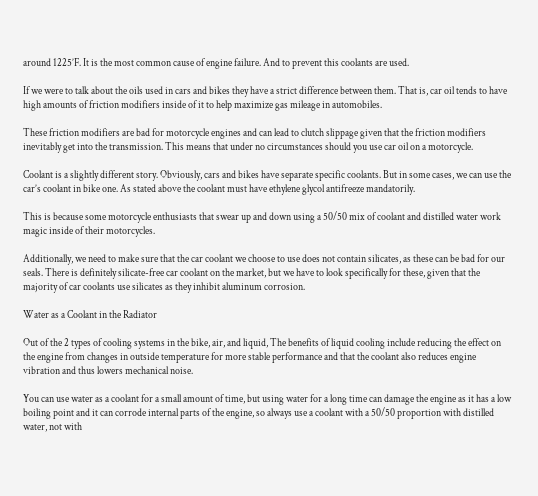around 1225’F. It is the most common cause of engine failure. And to prevent this coolants are used.

If we were to talk about the oils used in cars and bikes they have a strict difference between them. That is, car oil tends to have high amounts of friction modifiers inside of it to help maximize gas mileage in automobiles.

These friction modifiers are bad for motorcycle engines and can lead to clutch slippage given that the friction modifiers inevitably get into the transmission. This means that under no circumstances should you use car oil on a motorcycle.

Coolant is a slightly different story. Obviously, cars and bikes have separate specific coolants. But in some cases, we can use the car’s coolant in bike one. As stated above the coolant must have ethylene glycol antifreeze mandatorily.

This is because some motorcycle enthusiasts that swear up and down using a 50/50 mix of coolant and distilled water work magic inside of their motorcycles.

Additionally, we need to make sure that the car coolant we choose to use does not contain silicates, as these can be bad for our seals. There is definitely silicate-free car coolant on the market, but we have to look specifically for these, given that the majority of car coolants use silicates as they inhibit aluminum corrosion.

Water as a Coolant in the Radiator

Out of the 2 types of cooling systems in the bike, air, and liquid, The benefits of liquid cooling include reducing the effect on the engine from changes in outside temperature for more stable performance and that the coolant also reduces engine vibration and thus lowers mechanical noise.

You can use water as a coolant for a small amount of time, but using water for a long time can damage the engine as it has a low boiling point and it can corrode internal parts of the engine, so always use a coolant with a 50/50 proportion with distilled water, not with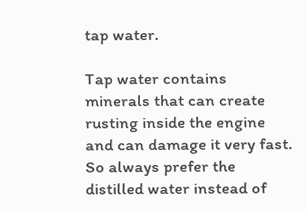tap water.

Tap water contains minerals that can create rusting inside the engine and can damage it very fast. So always prefer the distilled water instead of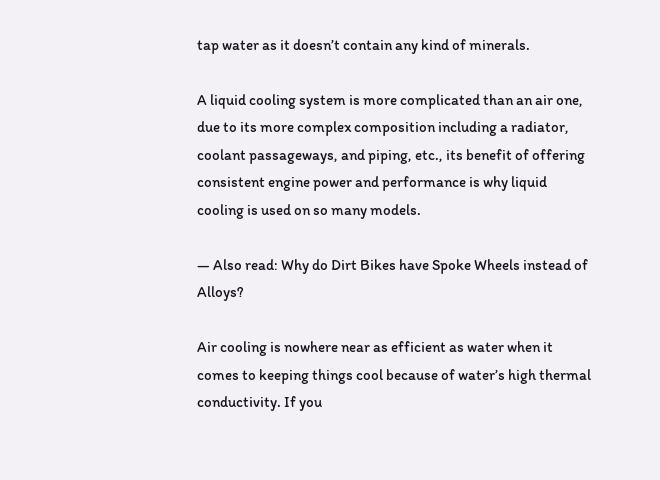tap water as it doesn’t contain any kind of minerals.

A liquid cooling system is more complicated than an air one, due to its more complex composition including a radiator, coolant passageways, and piping, etc., its benefit of offering consistent engine power and performance is why liquid cooling is used on so many models.

— Also read: Why do Dirt Bikes have Spoke Wheels instead of Alloys?

Air cooling is nowhere near as efficient as water when it comes to keeping things cool because of water’s high thermal conductivity. If you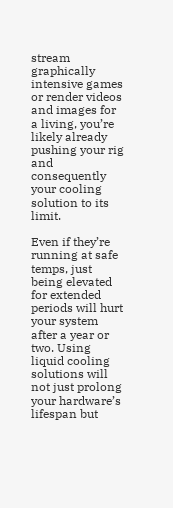stream graphically intensive games or render videos and images for a living, you’re likely already pushing your rig and consequently your cooling solution to its limit.

Even if they’re running at safe temps, just being elevated for extended periods will hurt your system after a year or two. Using liquid cooling solutions will not just prolong your hardware’s lifespan but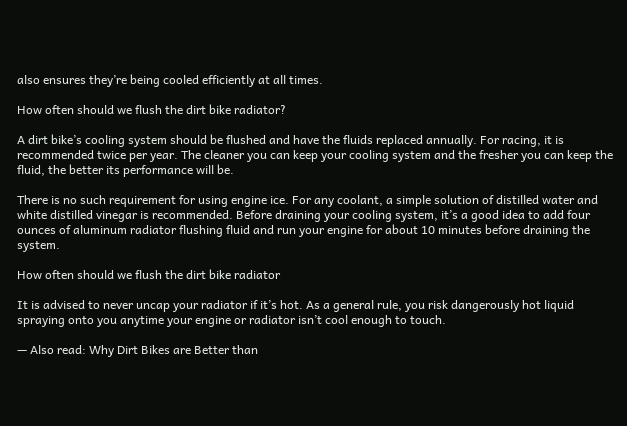also ensures they’re being cooled efficiently at all times.

How often should we flush the dirt bike radiator?

A dirt bike’s cooling system should be flushed and have the fluids replaced annually. For racing, it is recommended twice per year. The cleaner you can keep your cooling system and the fresher you can keep the fluid, the better its performance will be.

There is no such requirement for using engine ice. For any coolant, a simple solution of distilled water and white distilled vinegar is recommended. Before draining your cooling system, it’s a good idea to add four ounces of aluminum radiator flushing fluid and run your engine for about 10 minutes before draining the system.

How often should we flush the dirt bike radiator

It is advised to never uncap your radiator if it’s hot. As a general rule, you risk dangerously hot liquid spraying onto you anytime your engine or radiator isn’t cool enough to touch.

— Also read: Why Dirt Bikes are Better than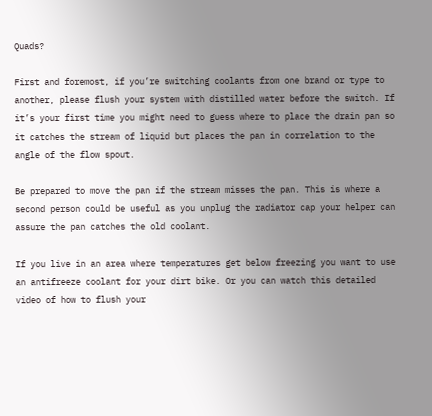Quads?

First and foremost, if you’re switching coolants from one brand or type to another, please flush your system with distilled water before the switch. If it’s your first time you might need to guess where to place the drain pan so it catches the stream of liquid but places the pan in correlation to the angle of the flow spout.

Be prepared to move the pan if the stream misses the pan. This is where a second person could be useful as you unplug the radiator cap your helper can assure the pan catches the old coolant.

If you live in an area where temperatures get below freezing you want to use an antifreeze coolant for your dirt bike. Or you can watch this detailed video of how to flush your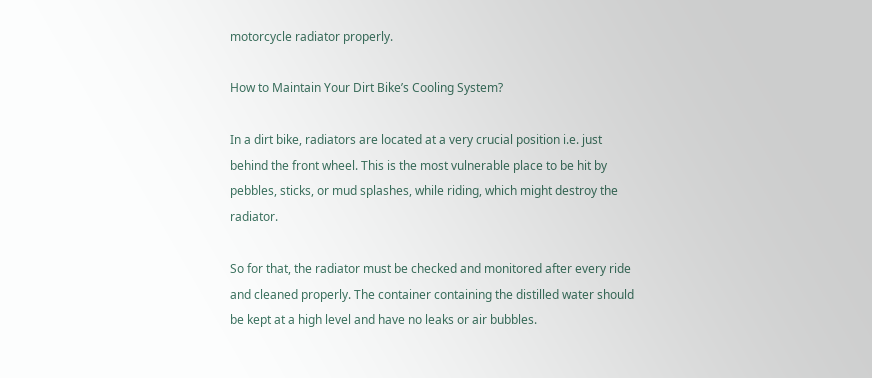motorcycle radiator properly.

How to Maintain Your Dirt Bike’s Cooling System?

In a dirt bike, radiators are located at a very crucial position i.e. just behind the front wheel. This is the most vulnerable place to be hit by pebbles, sticks, or mud splashes, while riding, which might destroy the radiator.

So for that, the radiator must be checked and monitored after every ride and cleaned properly. The container containing the distilled water should be kept at a high level and have no leaks or air bubbles.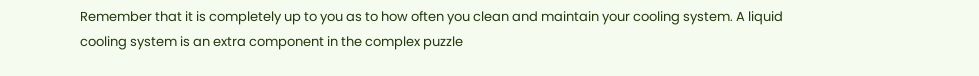Remember that it is completely up to you as to how often you clean and maintain your cooling system. A liquid cooling system is an extra component in the complex puzzle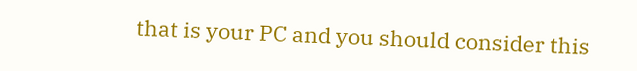that is your PC and you should consider this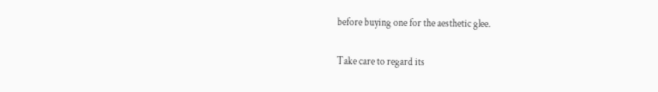before buying one for the aesthetic glee.

Take care to regard its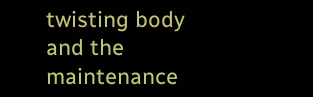twisting body and the maintenance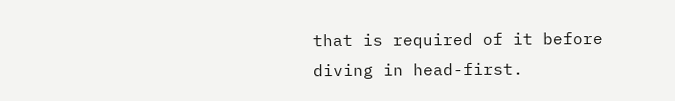that is required of it before diving in head-first.